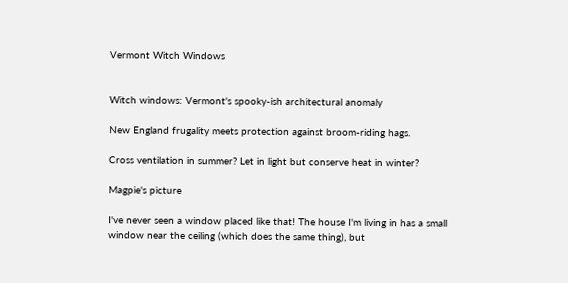Vermont Witch Windows


Witch windows: Vermont's spooky-ish architectural anomaly

New England frugality meets protection against broom-riding hags.

Cross ventilation in summer? Let in light but conserve heat in winter?

Magpie's picture

I've never seen a window placed like that! The house I'm living in has a small window near the ceiling (which does the same thing), but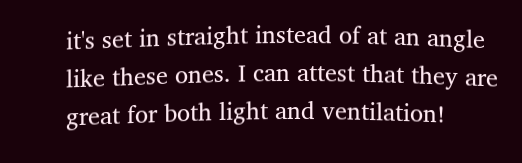it's set in straight instead of at an angle like these ones. I can attest that they are great for both light and ventilation!